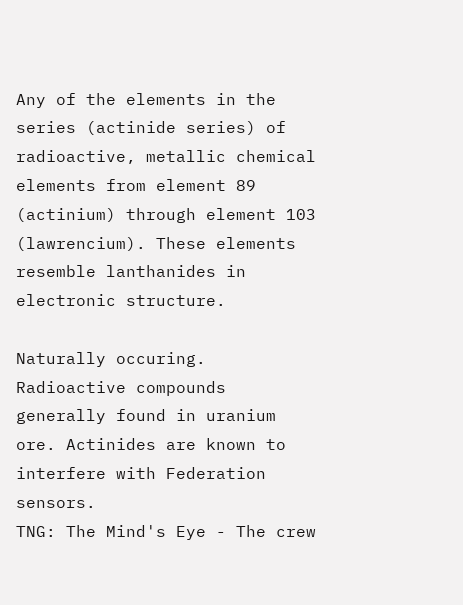Any of the elements in the series (actinide series) of radioactive, metallic chemical elements from element 89 (actinium) through element 103 (lawrencium). These elements resemble lanthanides in electronic structure.

Naturally occuring. Radioactive compounds generally found in uranium ore. Actinides are known to interfere with Federation sensors.
TNG: The Mind's Eye - The crew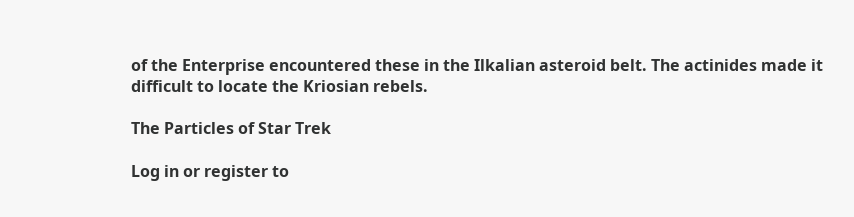of the Enterprise encountered these in the Ilkalian asteroid belt. The actinides made it difficult to locate the Kriosian rebels.

The Particles of Star Trek

Log in or register to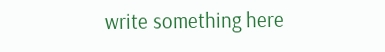write something here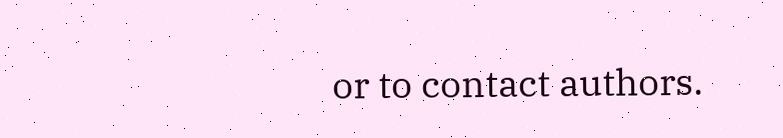or to contact authors.